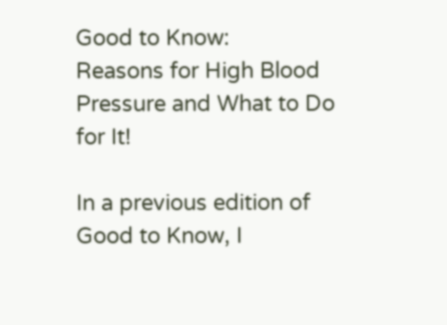Good to Know:
Reasons for High Blood Pressure and What to Do for It!

In a previous edition of  Good to Know, I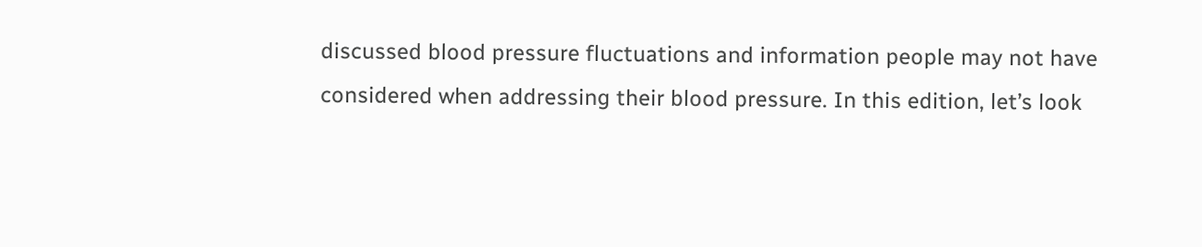discussed blood pressure fluctuations and information people may not have considered when addressing their blood pressure. In this edition, let’s look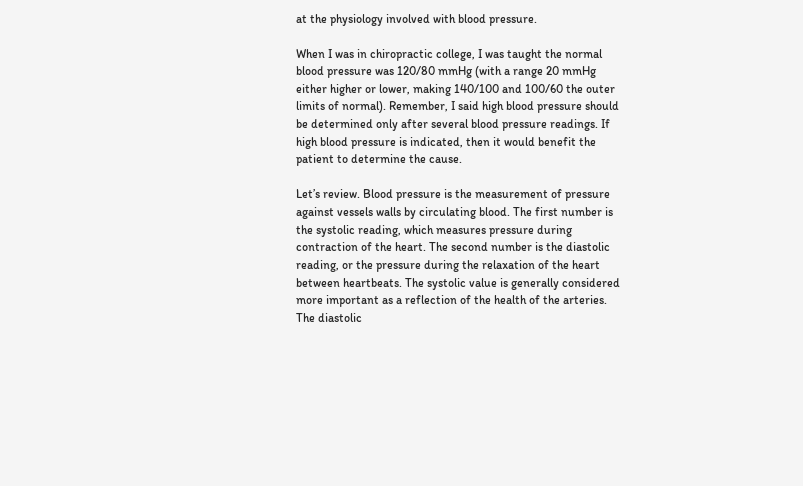at the physiology involved with blood pressure.

When I was in chiropractic college, I was taught the normal blood pressure was 120/80 mmHg (with a range 20 mmHg either higher or lower, making 140/100 and 100/60 the outer limits of normal). Remember, I said high blood pressure should be determined only after several blood pressure readings. If high blood pressure is indicated, then it would benefit the patient to determine the cause.

Let’s review. Blood pressure is the measurement of pressure against vessels walls by circulating blood. The first number is the systolic reading, which measures pressure during contraction of the heart. The second number is the diastolic reading, or the pressure during the relaxation of the heart between heartbeats. The systolic value is generally considered more important as a reflection of the health of the arteries. The diastolic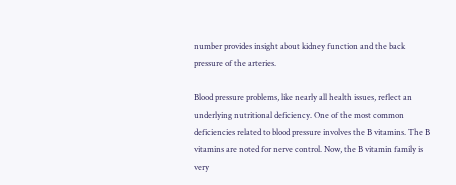number provides insight about kidney function and the back pressure of the arteries.

Blood pressure problems, like nearly all health issues, reflect an underlying nutritional deficiency. One of the most common deficiencies related to blood pressure involves the B vitamins. The B vitamins are noted for nerve control. Now, the B vitamin family is very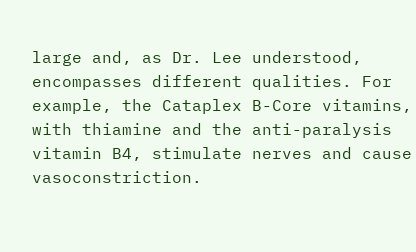large and, as Dr. Lee understood, encompasses different qualities. For example, the Cataplex B-Core vitamins, with thiamine and the anti-paralysis vitamin B4, stimulate nerves and cause vasoconstriction.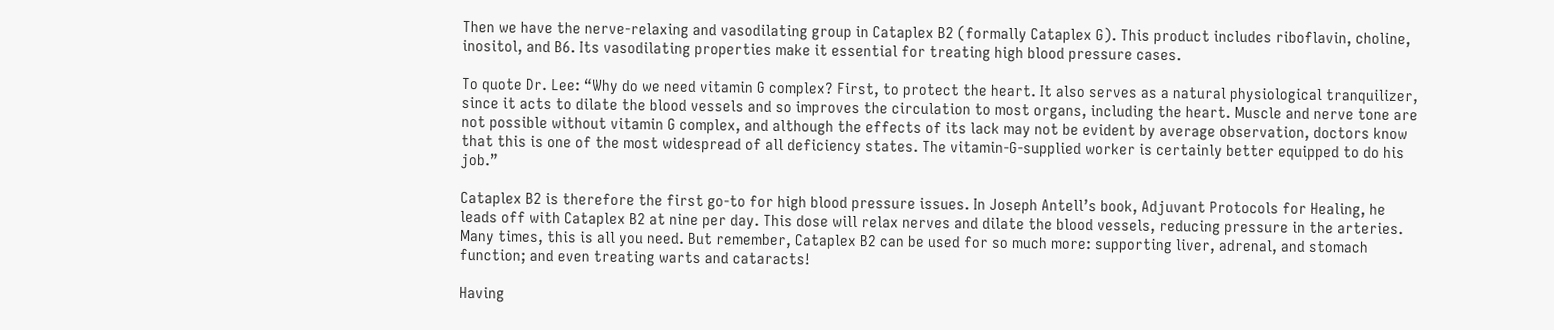Then we have the nerve-relaxing and vasodilating group in Cataplex B2 (formally Cataplex G). This product includes riboflavin, choline, inositol, and B6. Its vasodilating properties make it essential for treating high blood pressure cases.

To quote Dr. Lee: “Why do we need vitamin G complex? First, to protect the heart. It also serves as a natural physiological tranquilizer, since it acts to dilate the blood vessels and so improves the circulation to most organs, including the heart. Muscle and nerve tone are not possible without vitamin G complex, and although the effects of its lack may not be evident by average observation, doctors know that this is one of the most widespread of all deficiency states. The vitamin-G-supplied worker is certainly better equipped to do his job.”

Cataplex B2 is therefore the first go-to for high blood pressure issues. In Joseph Antell’s book, Adjuvant Protocols for Healing, he leads off with Cataplex B2 at nine per day. This dose will relax nerves and dilate the blood vessels, reducing pressure in the arteries. Many times, this is all you need. But remember, Cataplex B2 can be used for so much more: supporting liver, adrenal, and stomach function; and even treating warts and cataracts!

Having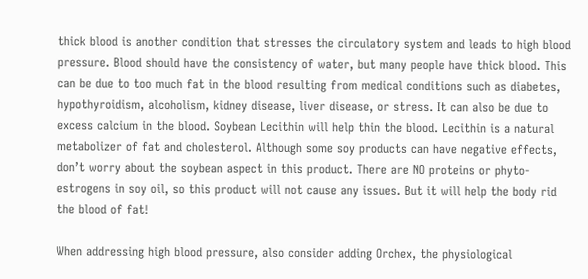thick blood is another condition that stresses the circulatory system and leads to high blood pressure. Blood should have the consistency of water, but many people have thick blood. This can be due to too much fat in the blood resulting from medical conditions such as diabetes, hypothyroidism, alcoholism, kidney disease, liver disease, or stress. It can also be due to excess calcium in the blood. Soybean Lecithin will help thin the blood. Lecithin is a natural metabolizer of fat and cholesterol. Although some soy products can have negative effects, don’t worry about the soybean aspect in this product. There are NO proteins or phyto-estrogens in soy oil, so this product will not cause any issues. But it will help the body rid the blood of fat!

When addressing high blood pressure, also consider adding Orchex, the physiological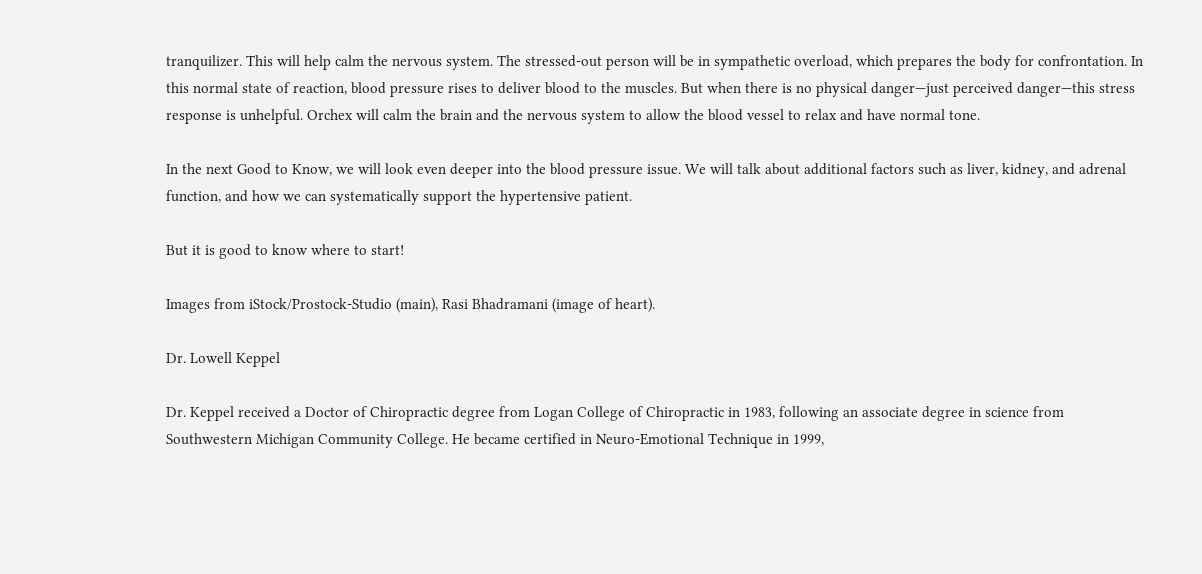tranquilizer. This will help calm the nervous system. The stressed-out person will be in sympathetic overload, which prepares the body for confrontation. In this normal state of reaction, blood pressure rises to deliver blood to the muscles. But when there is no physical danger—just perceived danger—this stress response is unhelpful. Orchex will calm the brain and the nervous system to allow the blood vessel to relax and have normal tone.

In the next Good to Know, we will look even deeper into the blood pressure issue. We will talk about additional factors such as liver, kidney, and adrenal function, and how we can systematically support the hypertensive patient.

But it is good to know where to start!

Images from iStock/Prostock-Studio (main), Rasi Bhadramani (image of heart).

Dr. Lowell Keppel

Dr. Keppel received a Doctor of Chiropractic degree from Logan College of Chiropractic in 1983, following an associate degree in science from Southwestern Michigan Community College. He became certified in Neuro-Emotional Technique in 1999,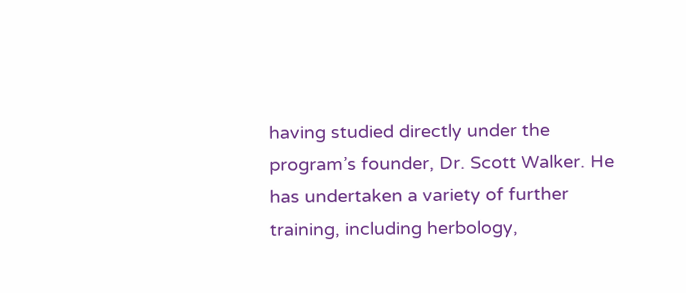having studied directly under the program’s founder, Dr. Scott Walker. He has undertaken a variety of further training, including herbology,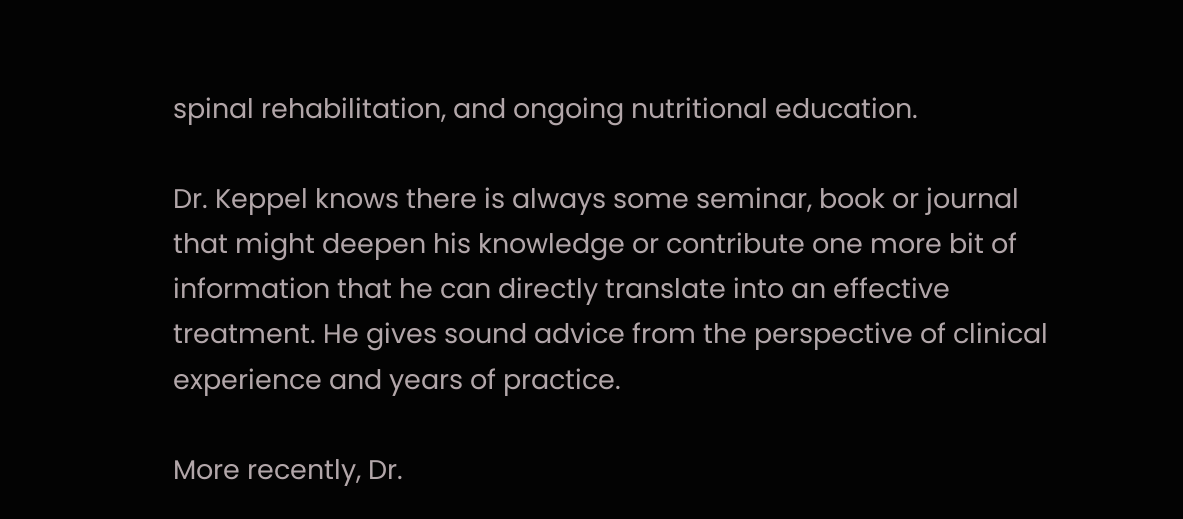spinal rehabilitation, and ongoing nutritional education.

Dr. Keppel knows there is always some seminar, book or journal that might deepen his knowledge or contribute one more bit of information that he can directly translate into an effective treatment. He gives sound advice from the perspective of clinical experience and years of practice.

More recently, Dr.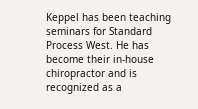Keppel has been teaching seminars for Standard Process West. He has become their in-house chiropractor and is recognized as a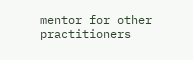mentor for other practitioners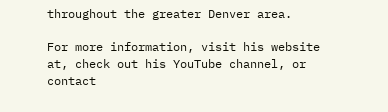throughout the greater Denver area.

For more information, visit his website at, check out his YouTube channel, or contact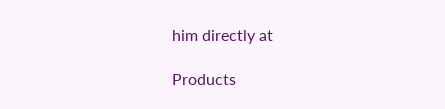him directly at

Products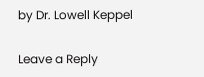by Dr. Lowell Keppel

Leave a Reply